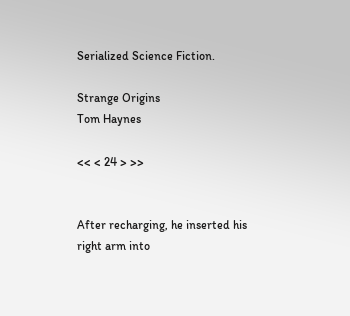Serialized Science Fiction.

Strange Origins
Tom Haynes

<< < 24 > >>


After recharging, he inserted his right arm into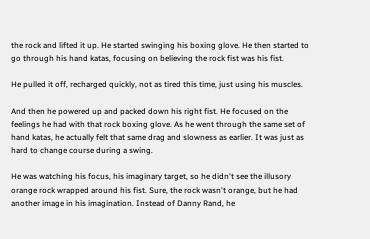the rock and lifted it up. He started swinging his boxing glove. He then started to go through his hand katas, focusing on believing the rock fist was his fist.

He pulled it off, recharged quickly, not as tired this time, just using his muscles.

And then he powered up and packed down his right fist. He focused on the feelings he had with that rock boxing glove. As he went through the same set of hand katas, he actually felt that same drag and slowness as earlier. It was just as hard to change course during a swing.

He was watching his focus, his imaginary target, so he didn't see the illusory orange rock wrapped around his fist. Sure, the rock wasn't orange, but he had another image in his imagination. Instead of Danny Rand, he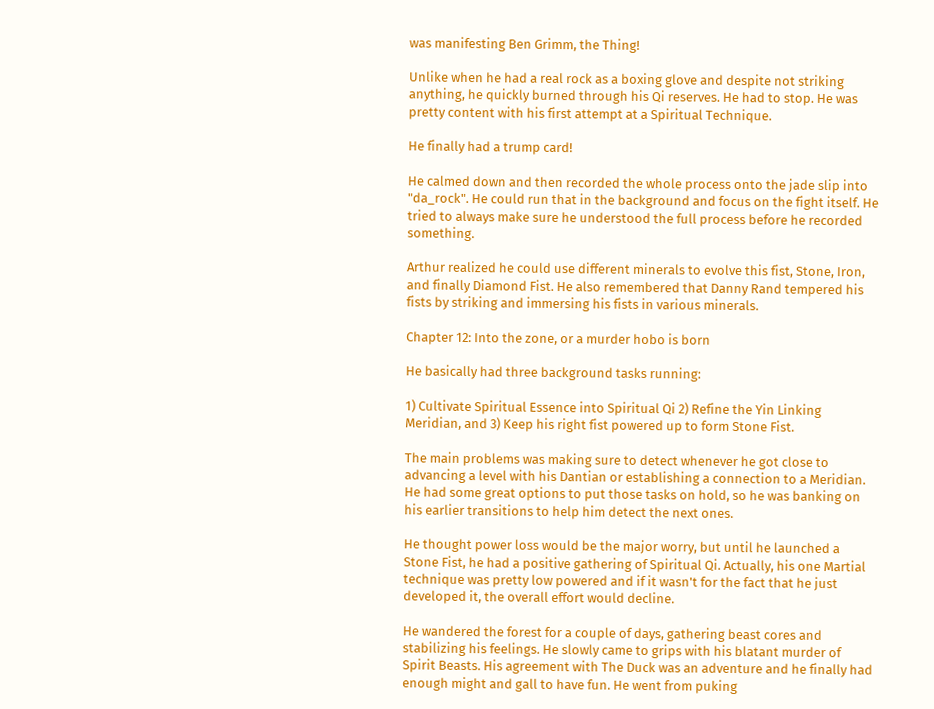was manifesting Ben Grimm, the Thing!

Unlike when he had a real rock as a boxing glove and despite not striking anything, he quickly burned through his Qi reserves. He had to stop. He was pretty content with his first attempt at a Spiritual Technique.

He finally had a trump card!

He calmed down and then recorded the whole process onto the jade slip into "da_rock". He could run that in the background and focus on the fight itself. He tried to always make sure he understood the full process before he recorded something.

Arthur realized he could use different minerals to evolve this fist, Stone, Iron, and finally Diamond Fist. He also remembered that Danny Rand tempered his fists by striking and immersing his fists in various minerals.

Chapter 12: Into the zone, or a murder hobo is born

He basically had three background tasks running:

1) Cultivate Spiritual Essence into Spiritual Qi 2) Refine the Yin Linking Meridian, and 3) Keep his right fist powered up to form Stone Fist.

The main problems was making sure to detect whenever he got close to advancing a level with his Dantian or establishing a connection to a Meridian. He had some great options to put those tasks on hold, so he was banking on his earlier transitions to help him detect the next ones.

He thought power loss would be the major worry, but until he launched a Stone Fist, he had a positive gathering of Spiritual Qi. Actually, his one Martial technique was pretty low powered and if it wasn't for the fact that he just developed it, the overall effort would decline.

He wandered the forest for a couple of days, gathering beast cores and stabilizing his feelings. He slowly came to grips with his blatant murder of Spirit Beasts. His agreement with The Duck was an adventure and he finally had enough might and gall to have fun. He went from puking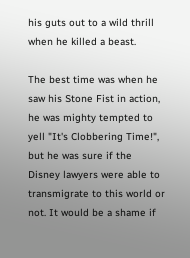his guts out to a wild thrill when he killed a beast.

The best time was when he saw his Stone Fist in action, he was mighty tempted to yell "It's Clobbering Time!", but he was sure if the Disney lawyers were able to transmigrate to this world or not. It would be a shame if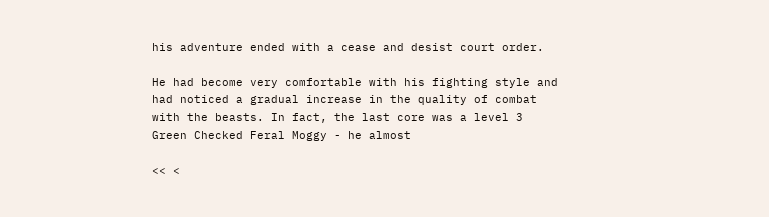his adventure ended with a cease and desist court order.

He had become very comfortable with his fighting style and had noticed a gradual increase in the quality of combat with the beasts. In fact, the last core was a level 3 Green Checked Feral Moggy - he almost

<< <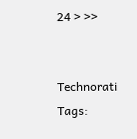24 > >>


Technorati Tags: